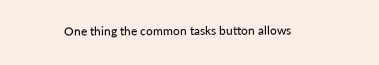One thing the common tasks button allows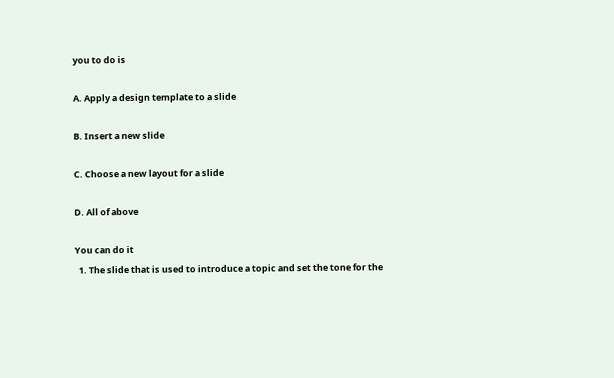you to do is

A. Apply a design template to a slide

B. Insert a new slide

C. Choose a new layout for a slide

D. All of above

You can do it
  1. The slide that is used to introduce a topic and set the tone for the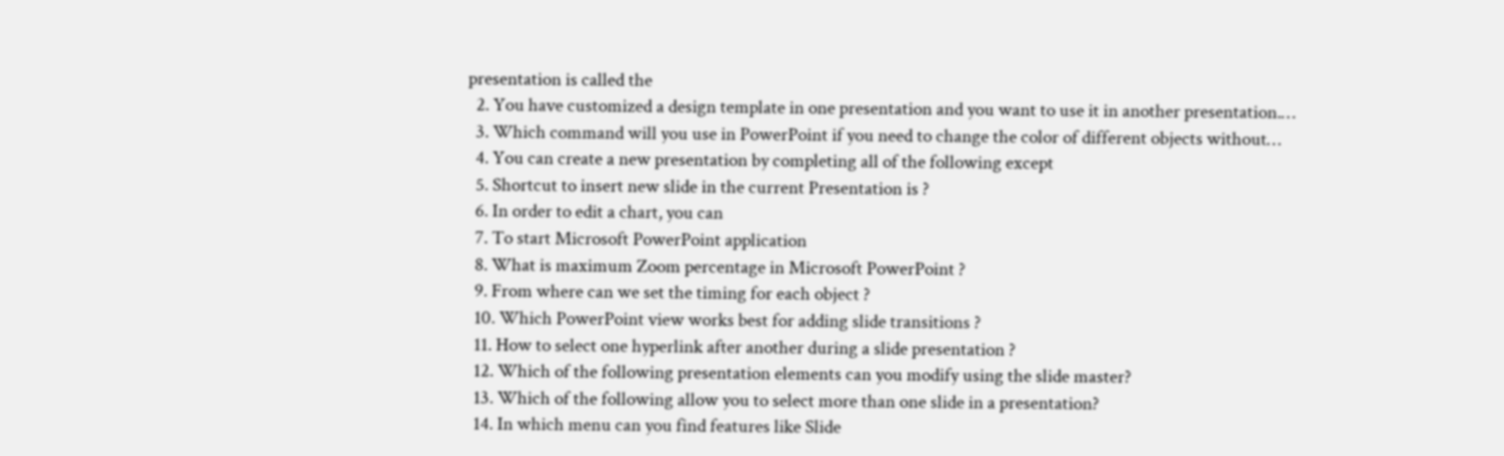presentation is called the
  2. You have customized a design template in one presentation and you want to use it in another presentation.…
  3. Which command will you use in PowerPoint if you need to change the color of different objects without…
  4. You can create a new presentation by completing all of the following except
  5. Shortcut to insert new slide in the current Presentation is ?
  6. In order to edit a chart, you can
  7. To start Microsoft PowerPoint application
  8. What is maximum Zoom percentage in Microsoft PowerPoint ?
  9. From where can we set the timing for each object ?
  10. Which PowerPoint view works best for adding slide transitions ?
  11. How to select one hyperlink after another during a slide presentation ?
  12. Which of the following presentation elements can you modify using the slide master?
  13. Which of the following allow you to select more than one slide in a presentation?
  14. In which menu can you find features like Slide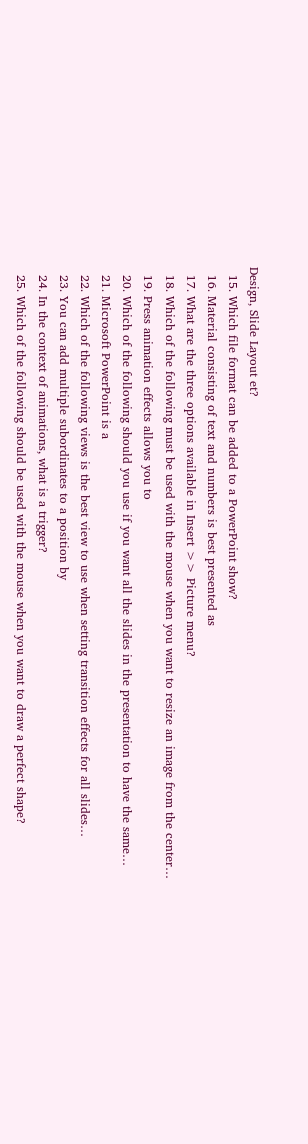Design, Slide Layout et?
  15. Which file format can be added to a PowerPoint show?
  16. Material consisting of text and numbers is best presented as
  17. What are the three options available in Insert >> Picture menu?
  18. Which of the following must be used with the mouse when you want to resize an image from the center…
  19. Press animation effects allows you to
  20. Which of the following should you use if you want all the slides in the presentation to have the same…
  21. Microsoft PowerPoint is a
  22. Which of the following views is the best view to use when setting transition effects for all slides…
  23. You can add multiple subordinates to a position by
  24. In the context of animations, what is a trigger?
  25. Which of the following should be used with the mouse when you want to draw a perfect shape?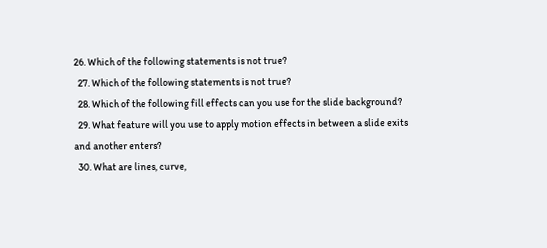26. Which of the following statements is not true?
  27. Which of the following statements is not true?
  28. Which of the following fill effects can you use for the slide background?
  29. What feature will you use to apply motion effects in between a slide exits and another enters?
  30. What are lines, curve,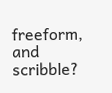freeform, and scribble?